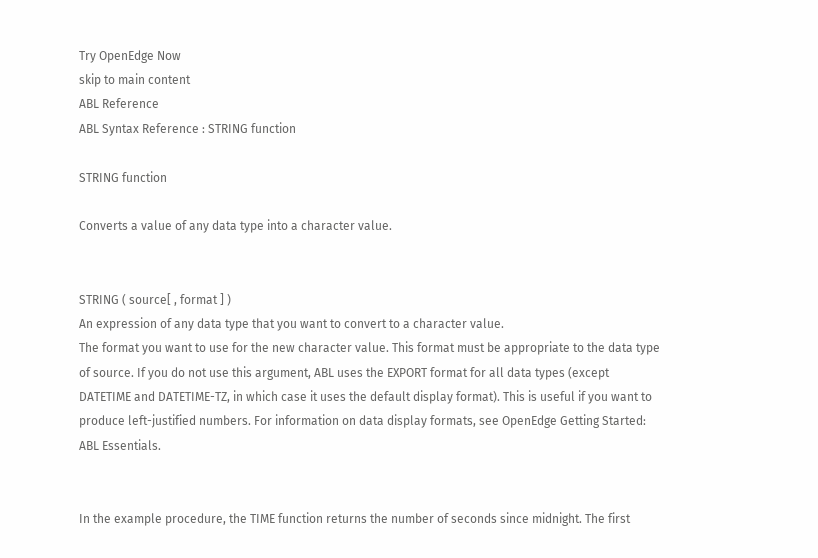Try OpenEdge Now
skip to main content
ABL Reference
ABL Syntax Reference : STRING function

STRING function

Converts a value of any data type into a character value.


STRING ( source[ , format ] )
An expression of any data type that you want to convert to a character value.
The format you want to use for the new character value. This format must be appropriate to the data type of source. If you do not use this argument, ABL uses the EXPORT format for all data types (except DATETIME and DATETIME-TZ, in which case it uses the default display format). This is useful if you want to produce left-justified numbers. For information on data display formats, see OpenEdge Getting Started: ABL Essentials.


In the example procedure, the TIME function returns the number of seconds since midnight. The first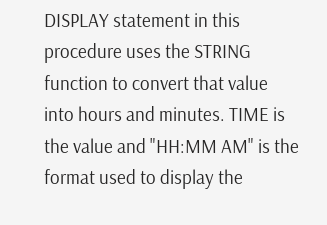DISPLAY statement in this procedure uses the STRING function to convert that value into hours and minutes. TIME is the value and "HH:MM AM" is the format used to display the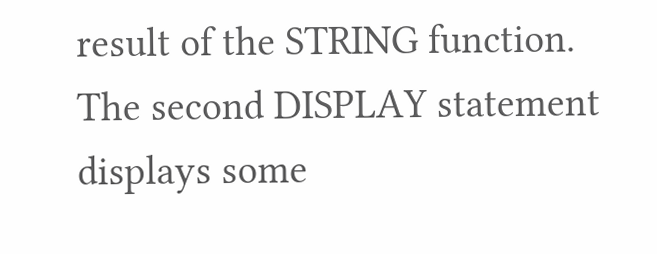result of the STRING function.
The second DISPLAY statement displays some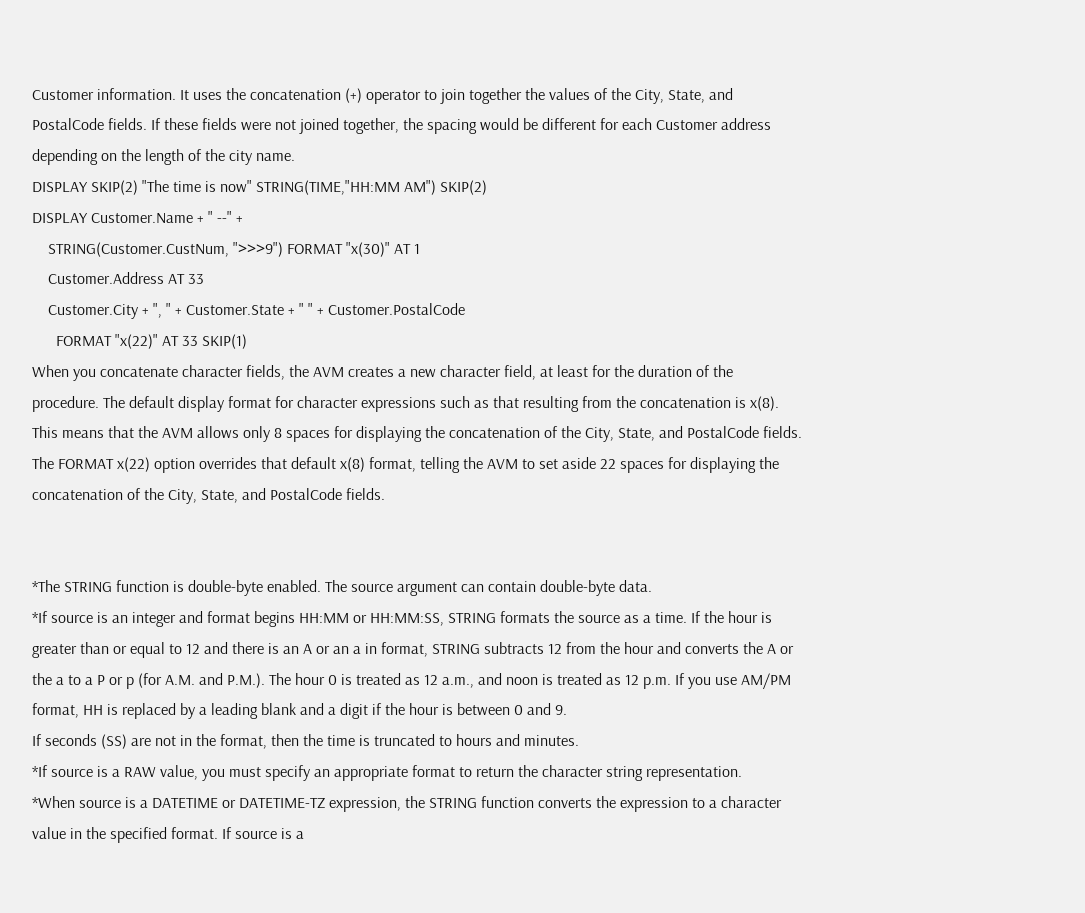Customer information. It uses the concatenation (+) operator to join together the values of the City, State, and PostalCode fields. If these fields were not joined together, the spacing would be different for each Customer address depending on the length of the city name.
DISPLAY SKIP(2) "The time is now" STRING(TIME,"HH:MM AM") SKIP(2)
DISPLAY Customer.Name + " --" +
    STRING(Customer.CustNum, ">>>9") FORMAT "x(30)" AT 1
    Customer.Address AT 33
    Customer.City + ", " + Customer.State + " " + Customer.PostalCode
      FORMAT "x(22)" AT 33 SKIP(1)
When you concatenate character fields, the AVM creates a new character field, at least for the duration of the procedure. The default display format for character expressions such as that resulting from the concatenation is x(8). This means that the AVM allows only 8 spaces for displaying the concatenation of the City, State, and PostalCode fields. The FORMAT x(22) option overrides that default x(8) format, telling the AVM to set aside 22 spaces for displaying the concatenation of the City, State, and PostalCode fields.


*The STRING function is double-byte enabled. The source argument can contain double-byte data.
*If source is an integer and format begins HH:MM or HH:MM:SS, STRING formats the source as a time. If the hour is greater than or equal to 12 and there is an A or an a in format, STRING subtracts 12 from the hour and converts the A or the a to a P or p (for A.M. and P.M.). The hour 0 is treated as 12 a.m., and noon is treated as 12 p.m. If you use AM/PM format, HH is replaced by a leading blank and a digit if the hour is between 0 and 9.
If seconds (SS) are not in the format, then the time is truncated to hours and minutes.
*If source is a RAW value, you must specify an appropriate format to return the character string representation.
*When source is a DATETIME or DATETIME-TZ expression, the STRING function converts the expression to a character value in the specified format. If source is a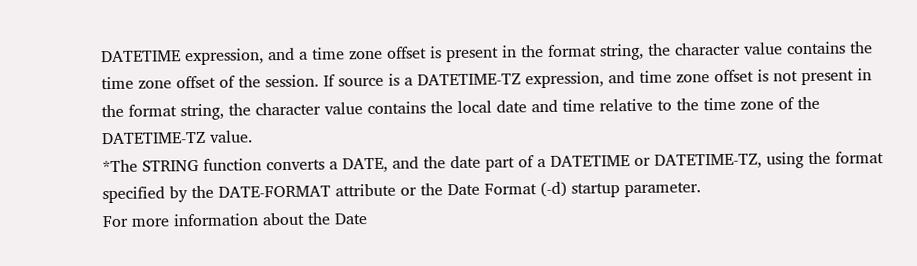DATETIME expression, and a time zone offset is present in the format string, the character value contains the time zone offset of the session. If source is a DATETIME-TZ expression, and time zone offset is not present in the format string, the character value contains the local date and time relative to the time zone of the DATETIME-TZ value.
*The STRING function converts a DATE, and the date part of a DATETIME or DATETIME-TZ, using the format specified by the DATE-FORMAT attribute or the Date Format (-d) startup parameter.
For more information about the Date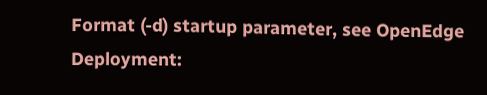Format (-d) startup parameter, see OpenEdge Deployment: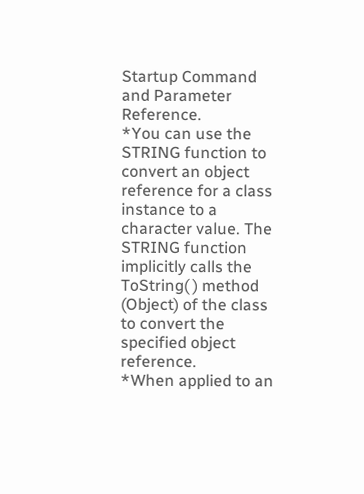Startup Command and Parameter Reference.
*You can use the STRING function to convert an object reference for a class instance to a character value. The STRING function implicitly calls the ToString( ) method (Object) of the class to convert the specified object reference.
*When applied to an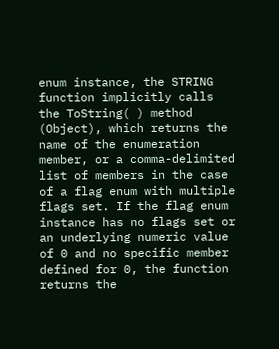enum instance, the STRING function implicitly calls the ToString( ) method (Object), which returns the name of the enumeration member, or a comma-delimited list of members in the case of a flag enum with multiple flags set. If the flag enum instance has no flags set or an underlying numeric value of 0 and no specific member defined for 0, the function returns the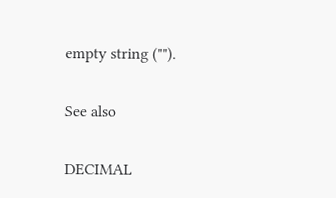empty string ("").

See also

DECIMAL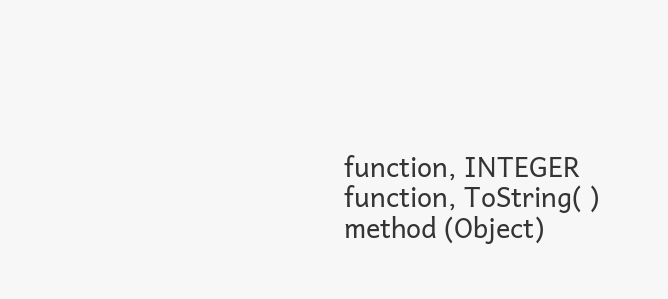function, INTEGER function, ToString( ) method (Object)